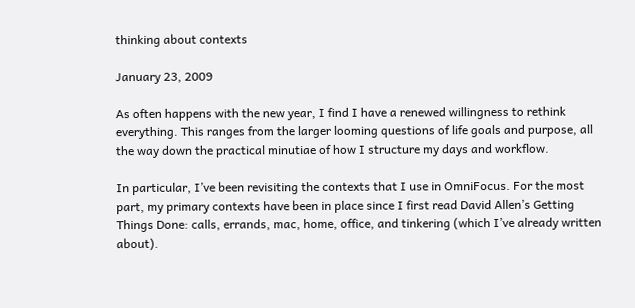thinking about contexts

January 23, 2009

As often happens with the new year, I find I have a renewed willingness to rethink everything. This ranges from the larger looming questions of life goals and purpose, all the way down the practical minutiae of how I structure my days and workflow.

In particular, I’ve been revisiting the contexts that I use in OmniFocus. For the most part, my primary contexts have been in place since I first read David Allen’s Getting Things Done: calls, errands, mac, home, office, and tinkering (which I’ve already written about).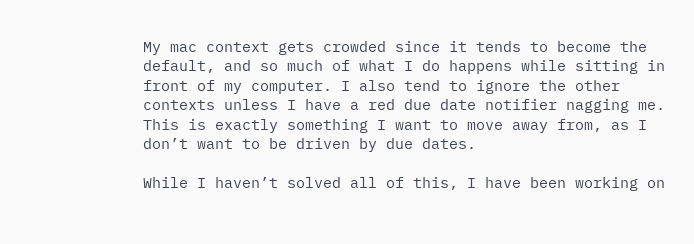My mac context gets crowded since it tends to become the default, and so much of what I do happens while sitting in front of my computer. I also tend to ignore the other contexts unless I have a red due date notifier nagging me. This is exactly something I want to move away from, as I don’t want to be driven by due dates.

While I haven’t solved all of this, I have been working on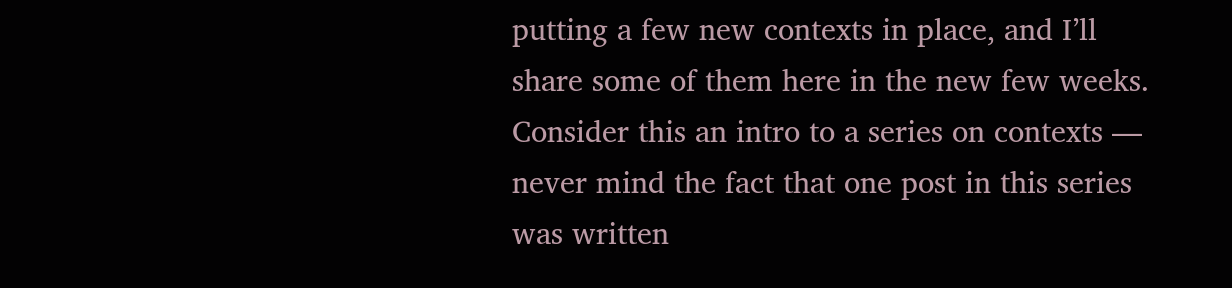putting a few new contexts in place, and I’ll share some of them here in the new few weeks. Consider this an intro to a series on contexts — never mind the fact that one post in this series was written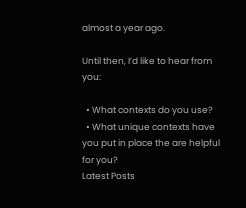almost a year ago.

Until then, I’d like to hear from you:

  • What contexts do you use?
  • What unique contexts have you put in place the are helpful for you?
Latest Posts